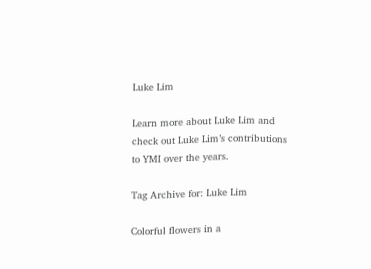Luke Lim

Learn more about Luke Lim and check out Luke Lim’s contributions to YMI over the years.

Tag Archive for: Luke Lim

Colorful flowers in a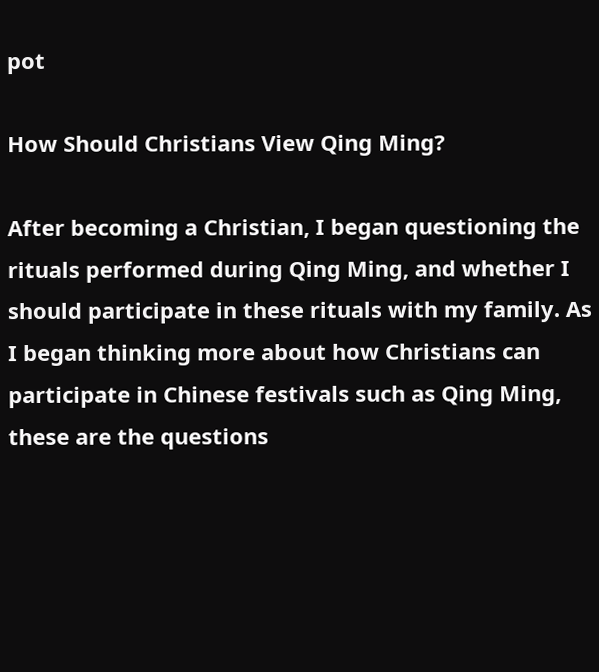pot

How Should Christians View Qing Ming?

After becoming a Christian, I began questioning the rituals performed during Qing Ming, and whether I should participate in these rituals with my family. As I began thinking more about how Christians can participate in Chinese festivals such as Qing Ming, these are the questions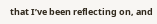that I’ve been reflecting on, and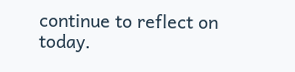continue to reflect on today.